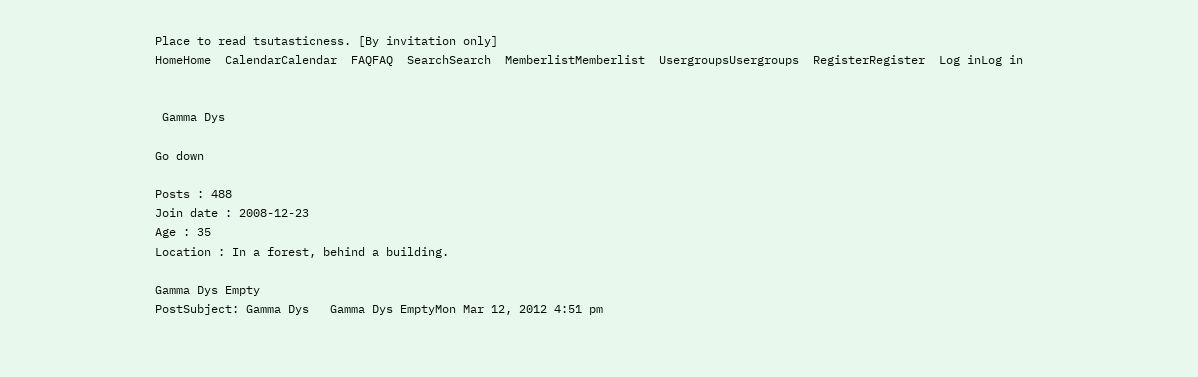Place to read tsutasticness. [By invitation only]
HomeHome  CalendarCalendar  FAQFAQ  SearchSearch  MemberlistMemberlist  UsergroupsUsergroups  RegisterRegister  Log inLog in


 Gamma Dys

Go down

Posts : 488
Join date : 2008-12-23
Age : 35
Location : In a forest, behind a building.

Gamma Dys Empty
PostSubject: Gamma Dys   Gamma Dys EmptyMon Mar 12, 2012 4:51 pm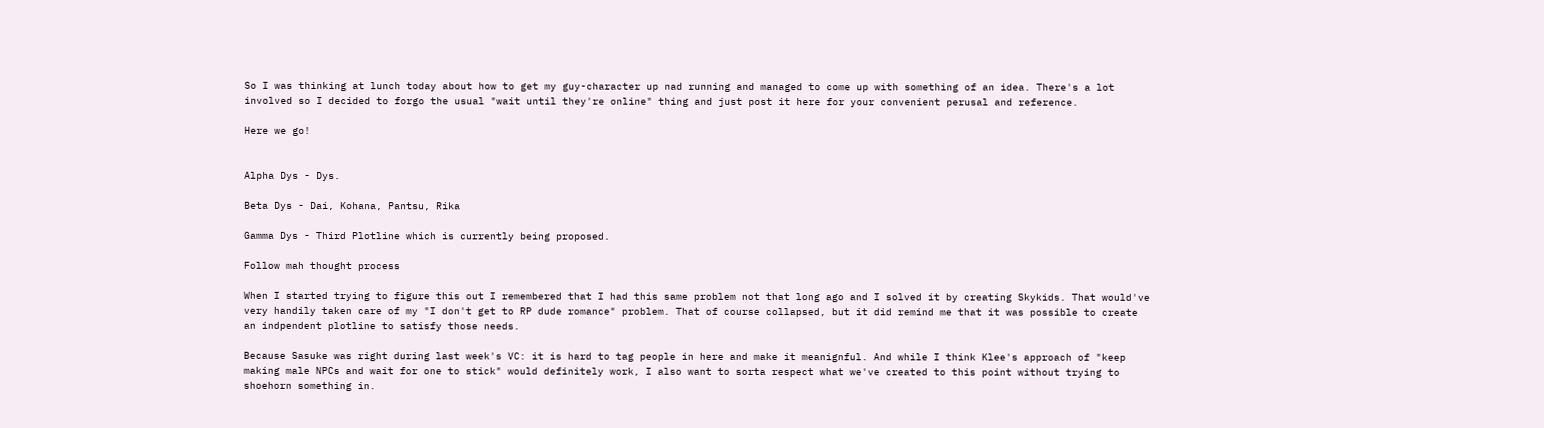So I was thinking at lunch today about how to get my guy-character up nad running and managed to come up with something of an idea. There's a lot involved so I decided to forgo the usual "wait until they're online" thing and just post it here for your convenient perusal and reference.

Here we go!


Alpha Dys - Dys.

Beta Dys - Dai, Kohana, Pantsu, Rika

Gamma Dys - Third Plotline which is currently being proposed.

Follow mah thought process

When I started trying to figure this out I remembered that I had this same problem not that long ago and I solved it by creating Skykids. That would've very handily taken care of my "I don't get to RP dude romance" problem. That of course collapsed, but it did remind me that it was possible to create an indpendent plotline to satisfy those needs.

Because Sasuke was right during last week's VC: it is hard to tag people in here and make it meanignful. And while I think Klee's approach of "keep making male NPCs and wait for one to stick" would definitely work, I also want to sorta respect what we've created to this point without trying to shoehorn something in.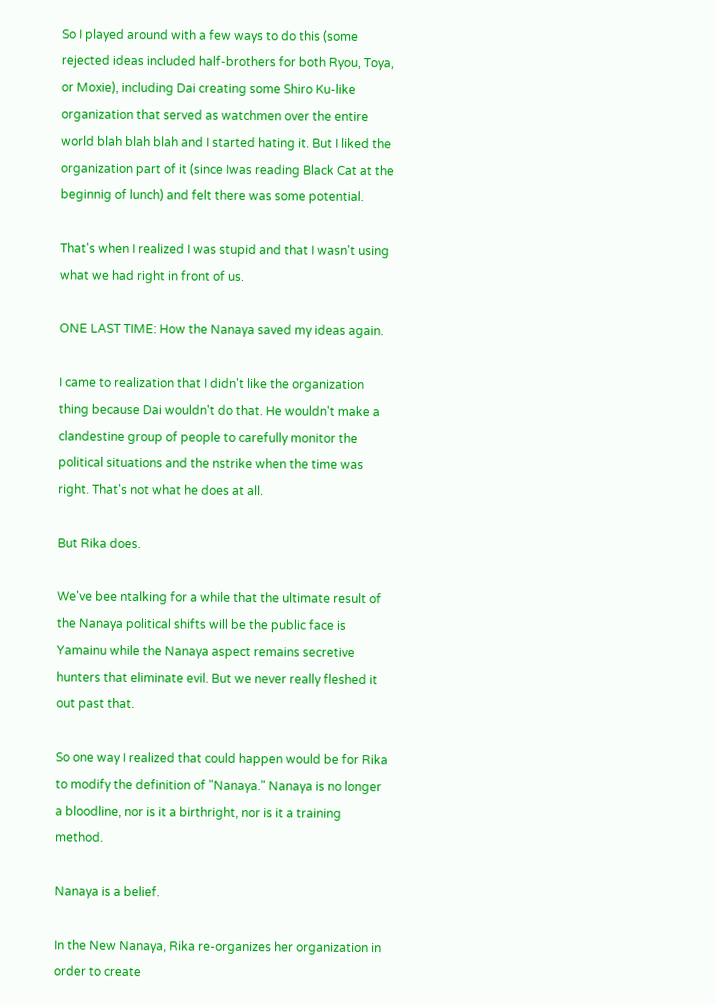So I played around with a few ways to do this (some rejected ideas included half-brothers for both Ryou, Toya, or Moxie), including Dai creating some Shiro Ku-like organization that served as watchmen over the entire world blah blah blah and I started hating it. But I liked the organization part of it (since Iwas reading Black Cat at the beginnig of lunch) and felt there was some potential.

That's when I realized I was stupid and that I wasn't using what we had right in front of us.

ONE LAST TIME: How the Nanaya saved my ideas again.

I came to realization that I didn't like the organization thing because Dai wouldn't do that. He wouldn't make a clandestine group of people to carefully monitor the political situations and the nstrike when the time was right. That's not what he does at all.

But Rika does.

We've bee ntalking for a while that the ultimate result of the Nanaya political shifts will be the public face is Yamainu while the Nanaya aspect remains secretive hunters that eliminate evil. But we never really fleshed it out past that.

So one way I realized that could happen would be for Rika to modify the definition of "Nanaya." Nanaya is no longer a bloodline, nor is it a birthright, nor is it a training method.

Nanaya is a belief.

In the New Nanaya, Rika re-organizes her organization in order to create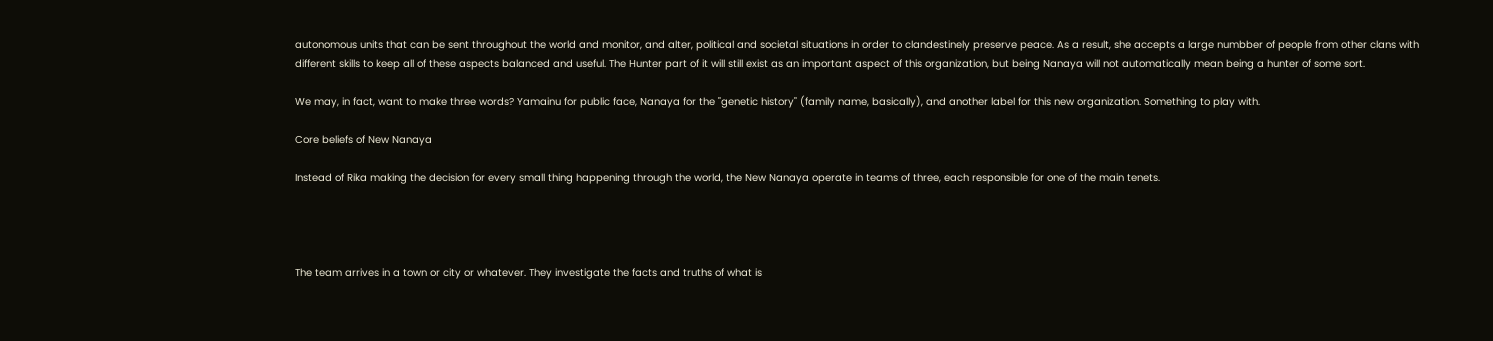autonomous units that can be sent throughout the world and monitor, and alter, political and societal situations in order to clandestinely preserve peace. As a result, she accepts a large numbber of people from other clans with different skills to keep all of these aspects balanced and useful. The Hunter part of it will still exist as an important aspect of this organization, but being Nanaya will not automatically mean being a hunter of some sort.

We may, in fact, want to make three words? Yamainu for public face, Nanaya for the "genetic history" (family name, basically), and another label for this new organization. Something to play with.

Core beliefs of New Nanaya

Instead of Rika making the decision for every small thing happening through the world, the New Nanaya operate in teams of three, each responsible for one of the main tenets.




The team arrives in a town or city or whatever. They investigate the facts and truths of what is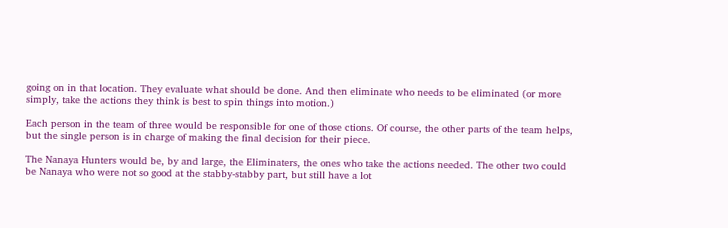going on in that location. They evaluate what should be done. And then eliminate who needs to be eliminated (or more simply, take the actions they think is best to spin things into motion.)

Each person in the team of three would be responsible for one of those ctions. Of course, the other parts of the team helps, but the single person is in charge of making the final decision for their piece.

The Nanaya Hunters would be, by and large, the Eliminaters, the ones who take the actions needed. The other two could be Nanaya who were not so good at the stabby-stabby part, but still have a lot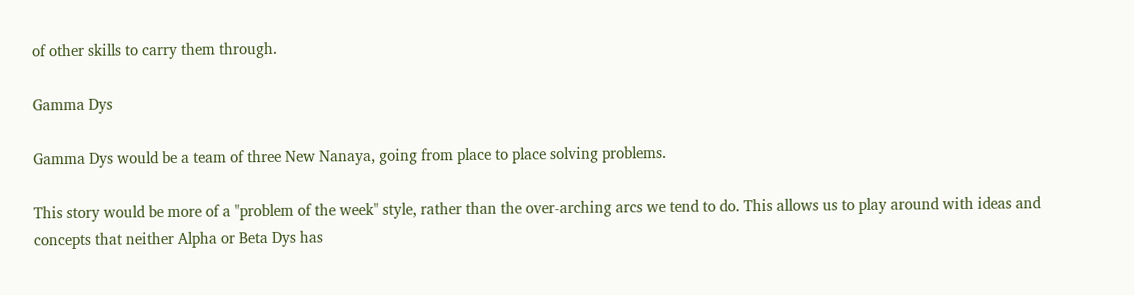of other skills to carry them through.

Gamma Dys

Gamma Dys would be a team of three New Nanaya, going from place to place solving problems.

This story would be more of a "problem of the week" style, rather than the over-arching arcs we tend to do. This allows us to play around with ideas and concepts that neither Alpha or Beta Dys has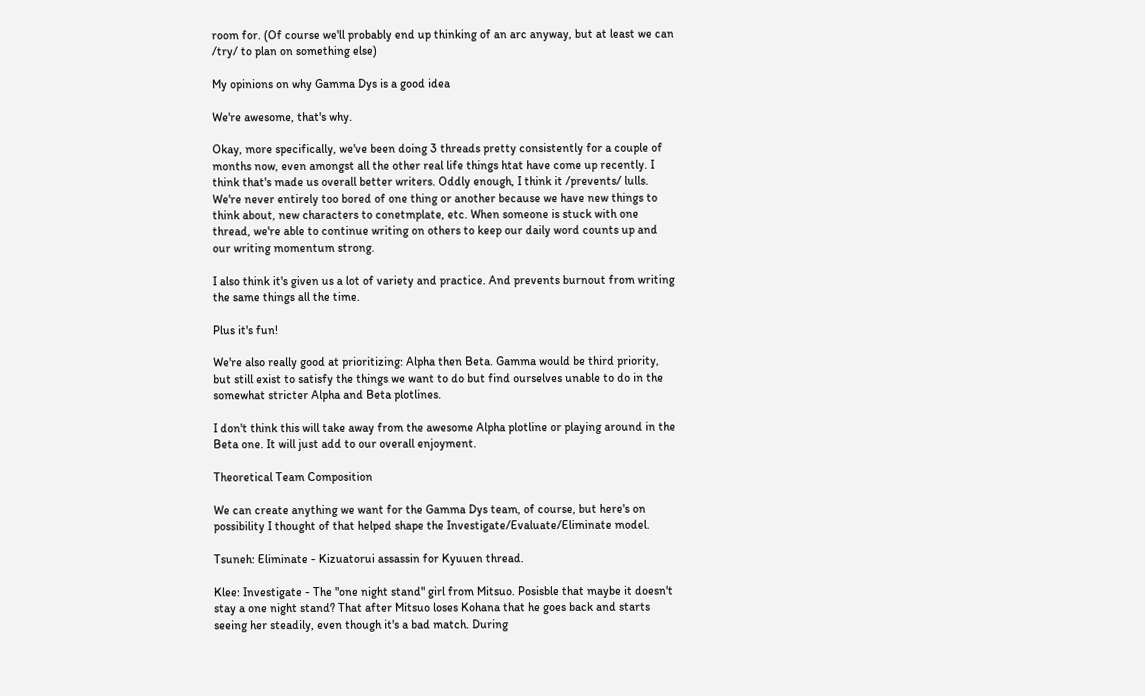room for. (Of course we'll probably end up thinking of an arc anyway, but at least we can /try/ to plan on something else)

My opinions on why Gamma Dys is a good idea

We're awesome, that's why.

Okay, more specifically, we've been doing 3 threads pretty consistently for a couple of months now, even amongst all the other real life things htat have come up recently. I think that's made us overall better writers. Oddly enough, I think it /prevents/ lulls. We're never entirely too bored of one thing or another because we have new things to think about, new characters to conetmplate, etc. When someone is stuck with one thread, we're able to continue writing on others to keep our daily word counts up and our writing momentum strong.

I also think it's given us a lot of variety and practice. And prevents burnout from writing the same things all the time.

Plus it's fun!

We're also really good at prioritizing: Alpha then Beta. Gamma would be third priority, but still exist to satisfy the things we want to do but find ourselves unable to do in the somewhat stricter Alpha and Beta plotlines.

I don't think this will take away from the awesome Alpha plotline or playing around in the Beta one. It will just add to our overall enjoyment.

Theoretical Team Composition

We can create anything we want for the Gamma Dys team, of course, but here's on possibility I thought of that helped shape the Investigate/Evaluate/Eliminate model.

Tsuneh: Eliminate - Kizuatorui assassin for Kyuuen thread.

Klee: Investigate - The "one night stand" girl from Mitsuo. Posisble that maybe it doesn't stay a one night stand? That after Mitsuo loses Kohana that he goes back and starts seeing her steadily, even though it's a bad match. During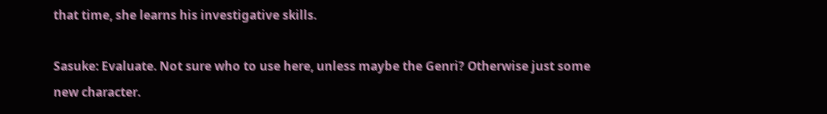that time, she learns his investigative skills.

Sasuke: Evaluate. Not sure who to use here, unless maybe the Genri? Otherwise just some new character.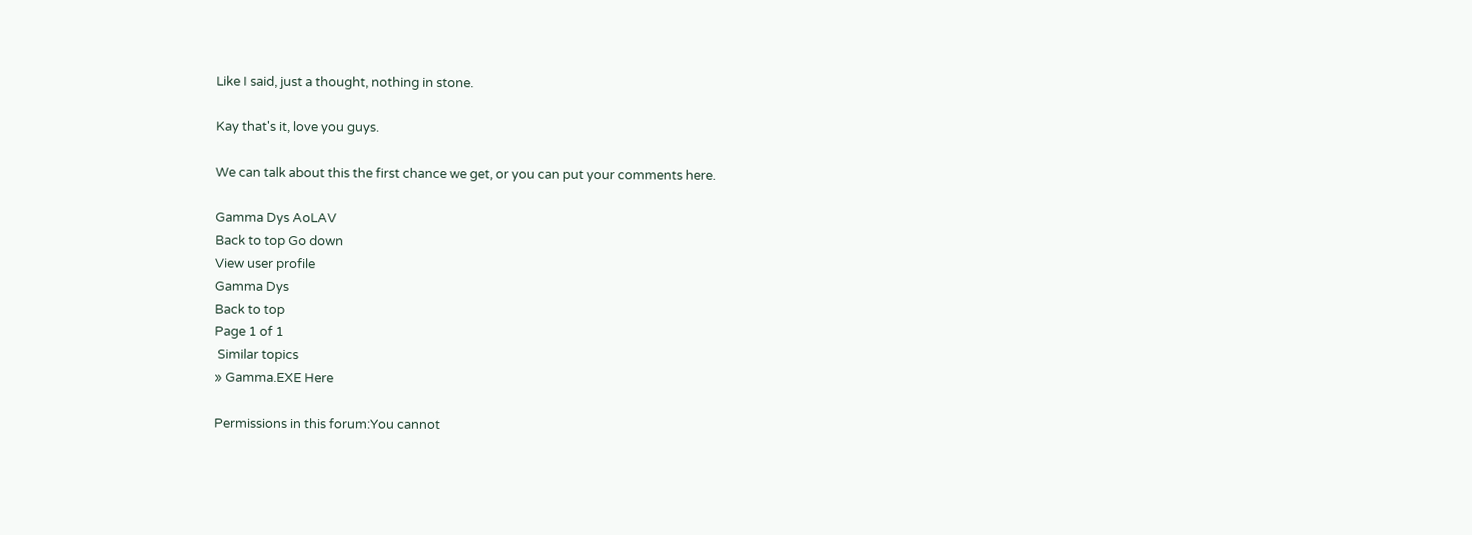Like I said, just a thought, nothing in stone.

Kay that's it, love you guys.

We can talk about this the first chance we get, or you can put your comments here.

Gamma Dys AoLAV
Back to top Go down
View user profile
Gamma Dys
Back to top
Page 1 of 1
 Similar topics
» Gamma.EXE Here

Permissions in this forum:You cannot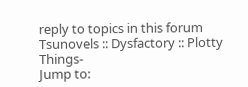reply to topics in this forum
Tsunovels :: Dysfactory :: Plotty Things-
Jump to: